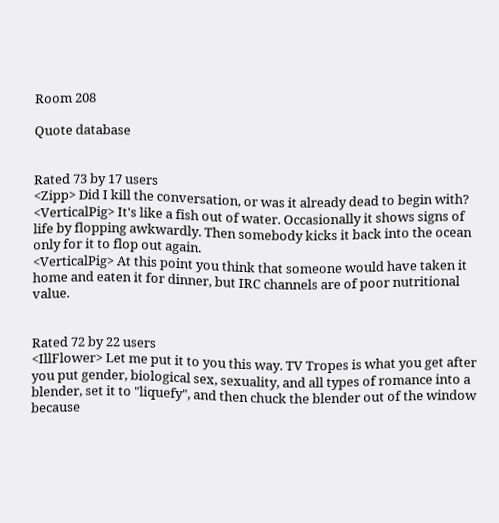Room 208

Quote database


Rated 73 by 17 users
<Zipp> Did I kill the conversation, or was it already dead to begin with?
<VerticalPig> It's like a fish out of water. Occasionally it shows signs of life by flopping awkwardly. Then somebody kicks it back into the ocean only for it to flop out again.
<VerticalPig> At this point you think that someone would have taken it home and eaten it for dinner, but IRC channels are of poor nutritional value.


Rated 72 by 22 users
<IllFlower> Let me put it to you this way. TV Tropes is what you get after you put gender, biological sex, sexuality, and all types of romance into a blender, set it to "liquefy", and then chuck the blender out of the window because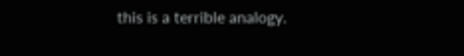this is a terrible analogy.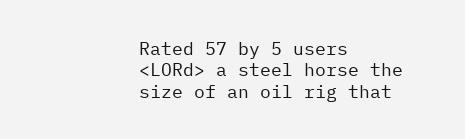Rated 57 by 5 users
<LORd> a steel horse the size of an oil rig that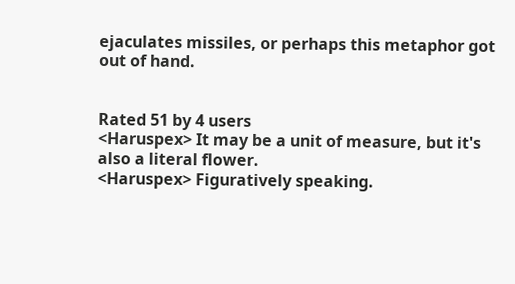ejaculates missiles, or perhaps this metaphor got out of hand.


Rated 51 by 4 users
<Haruspex> It may be a unit of measure, but it's also a literal flower.
<Haruspex> Figuratively speaking.